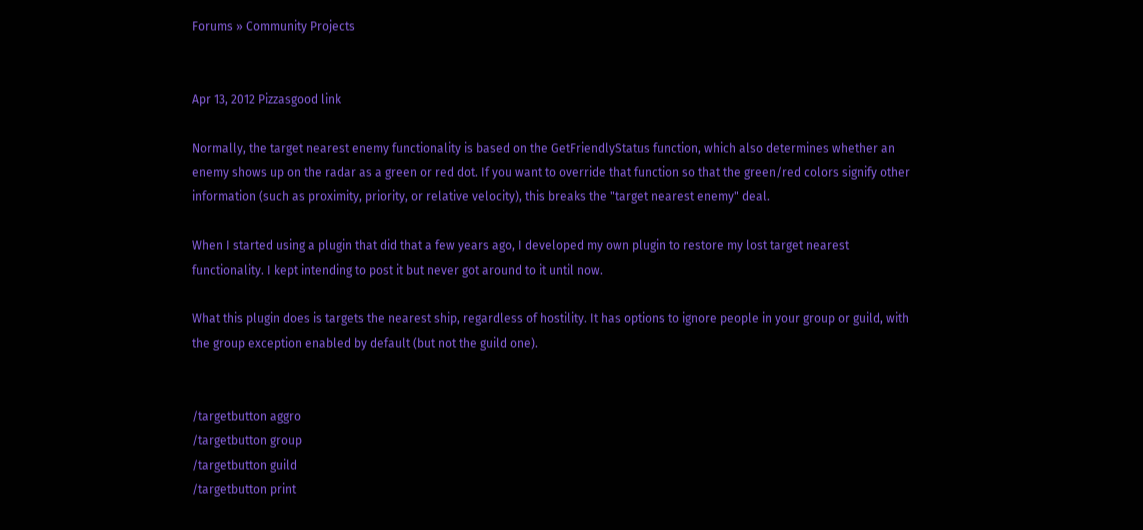Forums » Community Projects


Apr 13, 2012 Pizzasgood link

Normally, the target nearest enemy functionality is based on the GetFriendlyStatus function, which also determines whether an enemy shows up on the radar as a green or red dot. If you want to override that function so that the green/red colors signify other information (such as proximity, priority, or relative velocity), this breaks the "target nearest enemy" deal.

When I started using a plugin that did that a few years ago, I developed my own plugin to restore my lost target nearest functionality. I kept intending to post it but never got around to it until now.

What this plugin does is targets the nearest ship, regardless of hostility. It has options to ignore people in your group or guild, with the group exception enabled by default (but not the guild one).


/targetbutton aggro
/targetbutton group
/targetbutton guild
/targetbutton print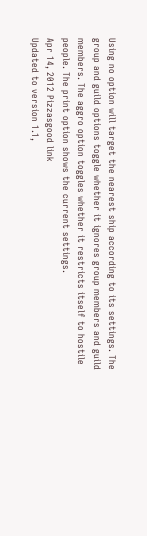Using no option will target the nearest ship according to its settings. The group and guild options toggle whether it ignores group members and guild members. The aggro option toggles whether it restricts itself to hostile people. The print option shows the current settings.
Apr 14, 2012 Pizzasgood link
Updated to version 1.1,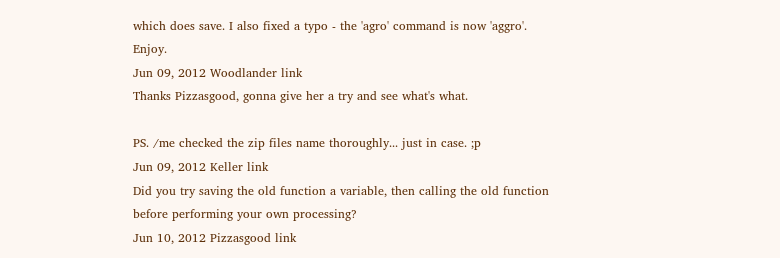which does save. I also fixed a typo - the 'agro' command is now 'aggro'. Enjoy.
Jun 09, 2012 Woodlander link
Thanks Pizzasgood, gonna give her a try and see what's what.

PS. /me checked the zip files name thoroughly... just in case. ;p
Jun 09, 2012 Keller link
Did you try saving the old function a variable, then calling the old function before performing your own processing?
Jun 10, 2012 Pizzasgood link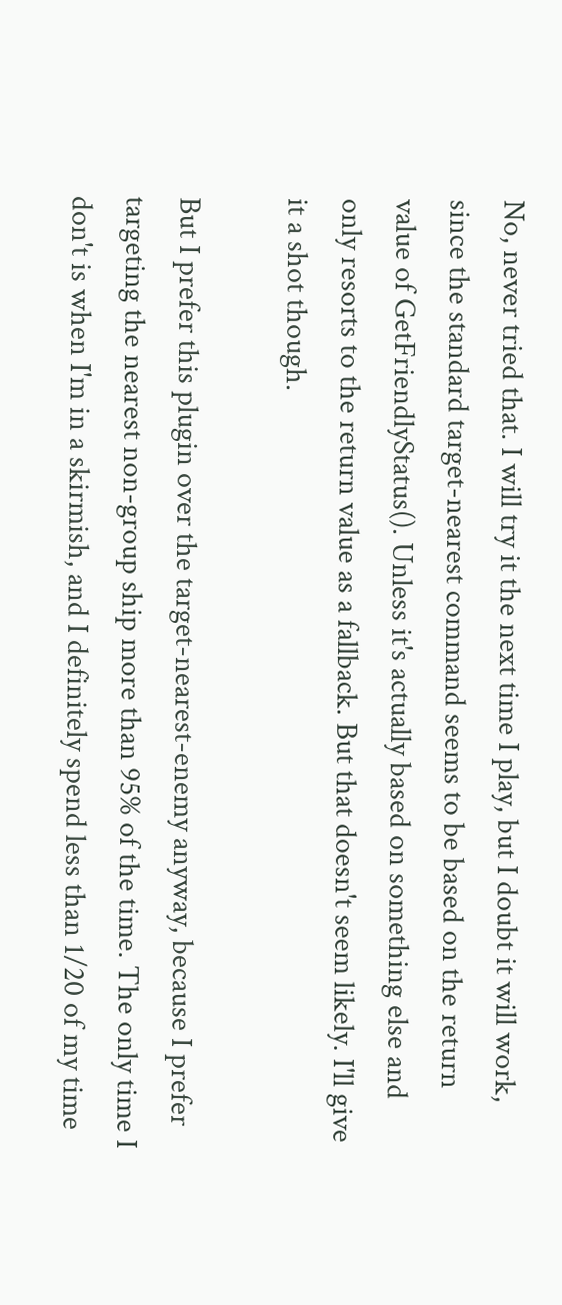No, never tried that. I will try it the next time I play, but I doubt it will work, since the standard target-nearest command seems to be based on the return value of GetFriendlyStatus(). Unless it's actually based on something else and only resorts to the return value as a fallback. But that doesn't seem likely. I'll give it a shot though.

But I prefer this plugin over the target-nearest-enemy anyway, because I prefer targeting the nearest non-group ship more than 95% of the time. The only time I don't is when I'm in a skirmish, and I definitely spend less than 1/20 of my time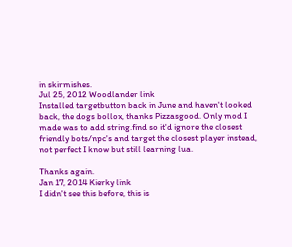in skirmishes.
Jul 25, 2012 Woodlander link
Installed targetbutton back in June and haven't looked back, the dogs bollox, thanks Pizzasgood. Only mod I made was to add string.find so it'd ignore the closest friendly bots/npc's and target the closest player instead, not perfect I know but still learning lua.

Thanks again.
Jan 17, 2014 Kierky link
I didn't see this before, this is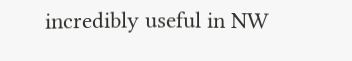incredibly useful in NW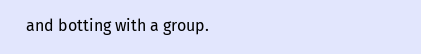and botting with a group.